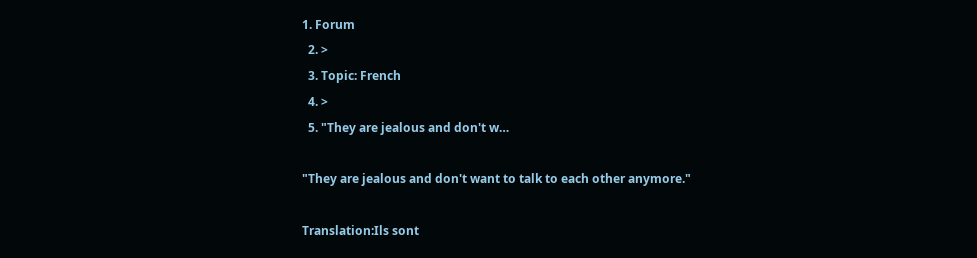1. Forum
  2. >
  3. Topic: French
  4. >
  5. "They are jealous and don't w…

"They are jealous and don't want to talk to each other anymore."

Translation:Ils sont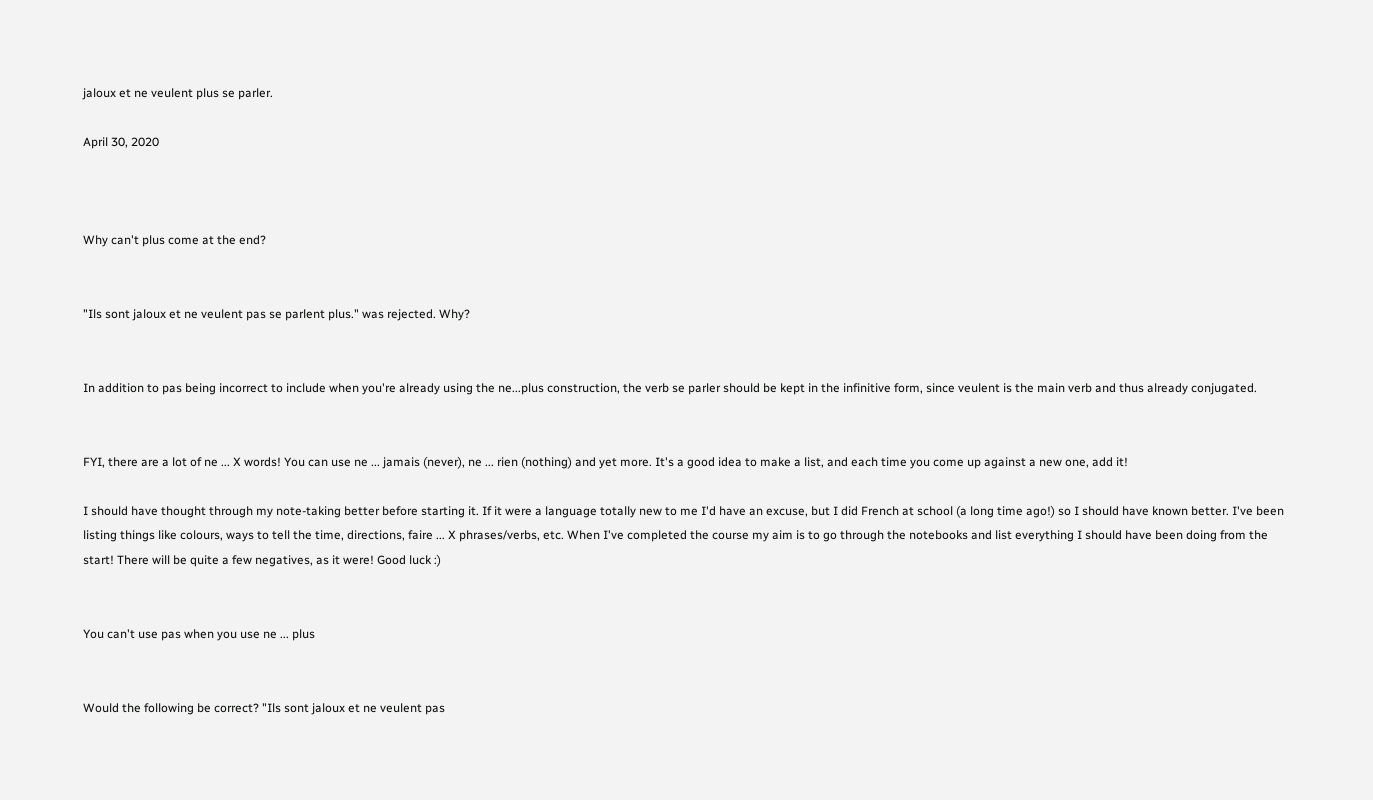jaloux et ne veulent plus se parler.

April 30, 2020



Why can't plus come at the end?


"Ils sont jaloux et ne veulent pas se parlent plus." was rejected. Why?


In addition to pas being incorrect to include when you're already using the ne...plus construction, the verb se parler should be kept in the infinitive form, since veulent is the main verb and thus already conjugated.


FYI, there are a lot of ne ... X words! You can use ne ... jamais (never), ne ... rien (nothing) and yet more. It's a good idea to make a list, and each time you come up against a new one, add it!

I should have thought through my note-taking better before starting it. If it were a language totally new to me I'd have an excuse, but I did French at school (a long time ago!) so I should have known better. I've been listing things like colours, ways to tell the time, directions, faire ... X phrases/verbs, etc. When I've completed the course my aim is to go through the notebooks and list everything I should have been doing from the start! There will be quite a few negatives, as it were! Good luck :)


You can't use pas when you use ne ... plus


Would the following be correct? "Ils sont jaloux et ne veulent pas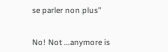se parler non plus"


No! Not ...anymore is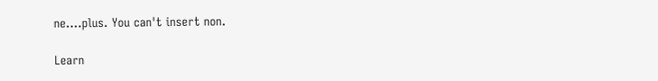ne....plus. You can't insert non.

Learn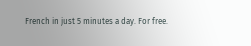French in just 5 minutes a day. For free.